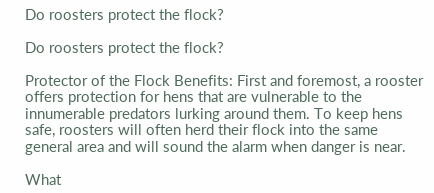Do roosters protect the flock?

Do roosters protect the flock?

Protector of the Flock Benefits: First and foremost, a rooster offers protection for hens that are vulnerable to the innumerable predators lurking around them. To keep hens safe, roosters will often herd their flock into the same general area and will sound the alarm when danger is near.

What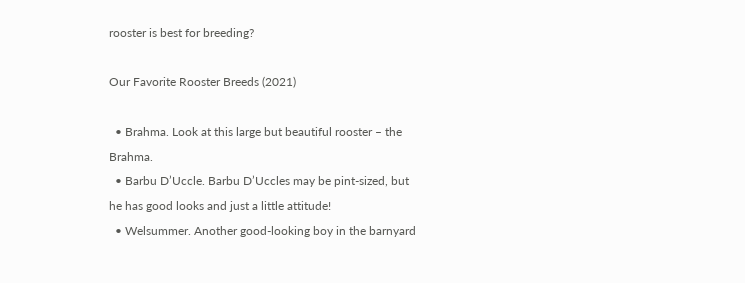rooster is best for breeding?

Our Favorite Rooster Breeds (2021)

  • Brahma. Look at this large but beautiful rooster – the Brahma.
  • Barbu D’Uccle. Barbu D’Uccles may be pint-sized, but he has good looks and just a little attitude!
  • Welsummer. Another good-looking boy in the barnyard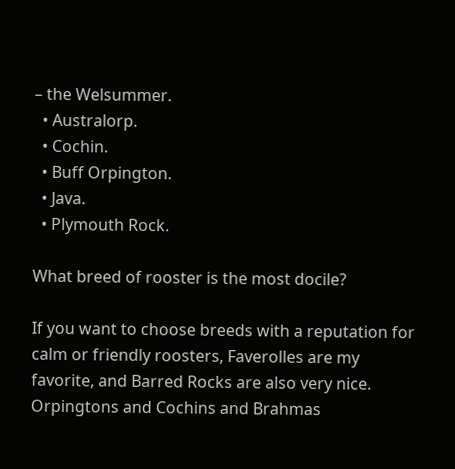– the Welsummer.
  • Australorp.
  • Cochin.
  • Buff Orpington.
  • Java.
  • Plymouth Rock.

What breed of rooster is the most docile?

If you want to choose breeds with a reputation for calm or friendly roosters, Faverolles are my favorite, and Barred Rocks are also very nice. Orpingtons and Cochins and Brahmas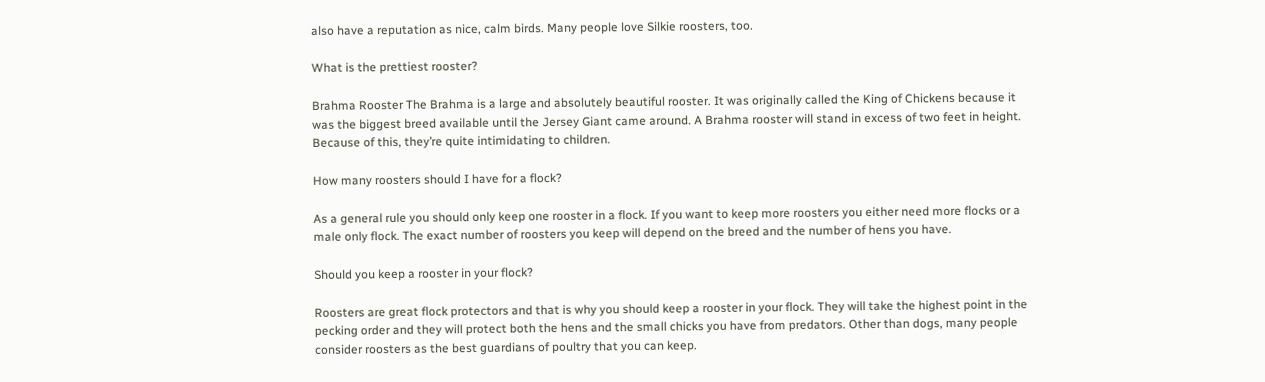also have a reputation as nice, calm birds. Many people love Silkie roosters, too.

What is the prettiest rooster?

Brahma Rooster The Brahma is a large and absolutely beautiful rooster. It was originally called the King of Chickens because it was the biggest breed available until the Jersey Giant came around. A Brahma rooster will stand in excess of two feet in height. Because of this, they’re quite intimidating to children.

How many roosters should I have for a flock?

As a general rule you should only keep one rooster in a flock. If you want to keep more roosters you either need more flocks or a male only flock. The exact number of roosters you keep will depend on the breed and the number of hens you have.

Should you keep a rooster in your flock?

Roosters are great flock protectors and that is why you should keep a rooster in your flock. They will take the highest point in the pecking order and they will protect both the hens and the small chicks you have from predators. Other than dogs, many people consider roosters as the best guardians of poultry that you can keep.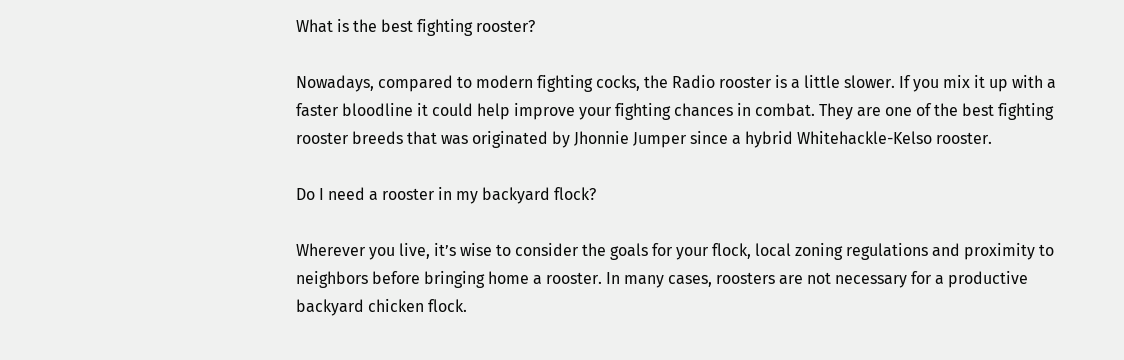What is the best fighting rooster?

Nowadays, compared to modern fighting cocks, the Radio rooster is a little slower. If you mix it up with a faster bloodline it could help improve your fighting chances in combat. They are one of the best fighting rooster breeds that was originated by Jhonnie Jumper since a hybrid Whitehackle-Kelso rooster.

Do I need a rooster in my backyard flock?

Wherever you live, it’s wise to consider the goals for your flock, local zoning regulations and proximity to neighbors before bringing home a rooster. In many cases, roosters are not necessary for a productive backyard chicken flock.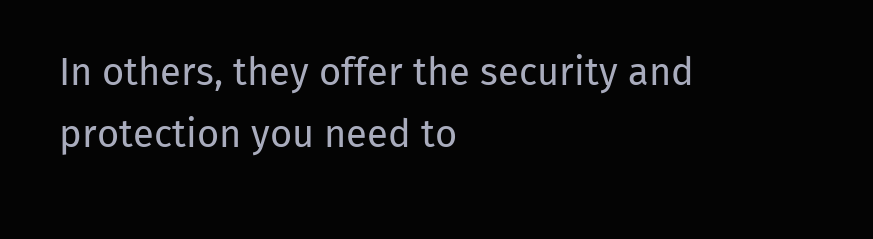In others, they offer the security and protection you need to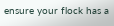ensure your flock has a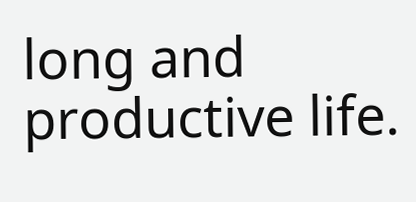long and productive life.